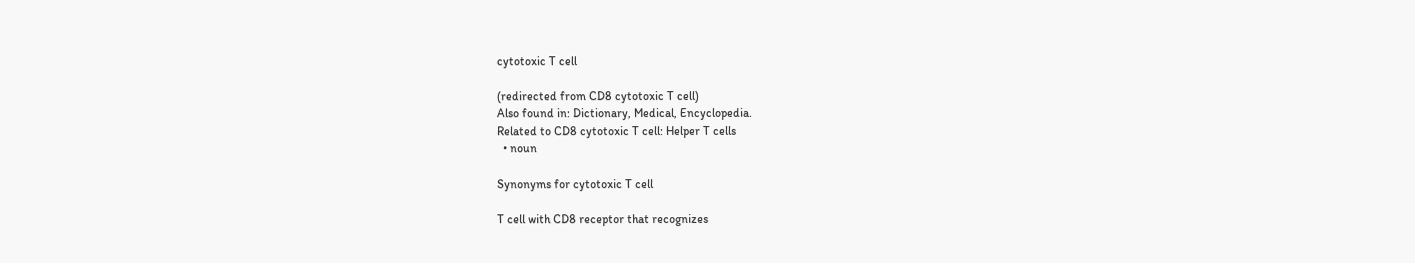cytotoxic T cell

(redirected from CD8 cytotoxic T cell)
Also found in: Dictionary, Medical, Encyclopedia.
Related to CD8 cytotoxic T cell: Helper T cells
  • noun

Synonyms for cytotoxic T cell

T cell with CD8 receptor that recognizes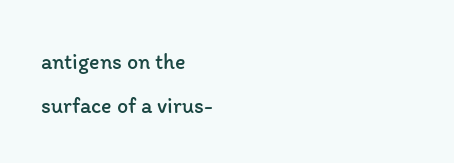antigens on the surface of a virus-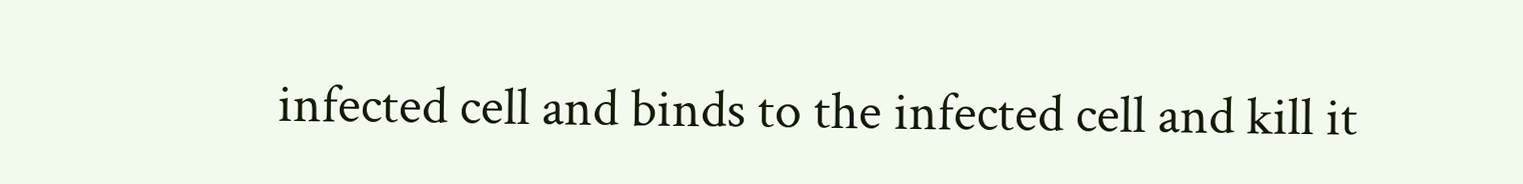infected cell and binds to the infected cell and kill it